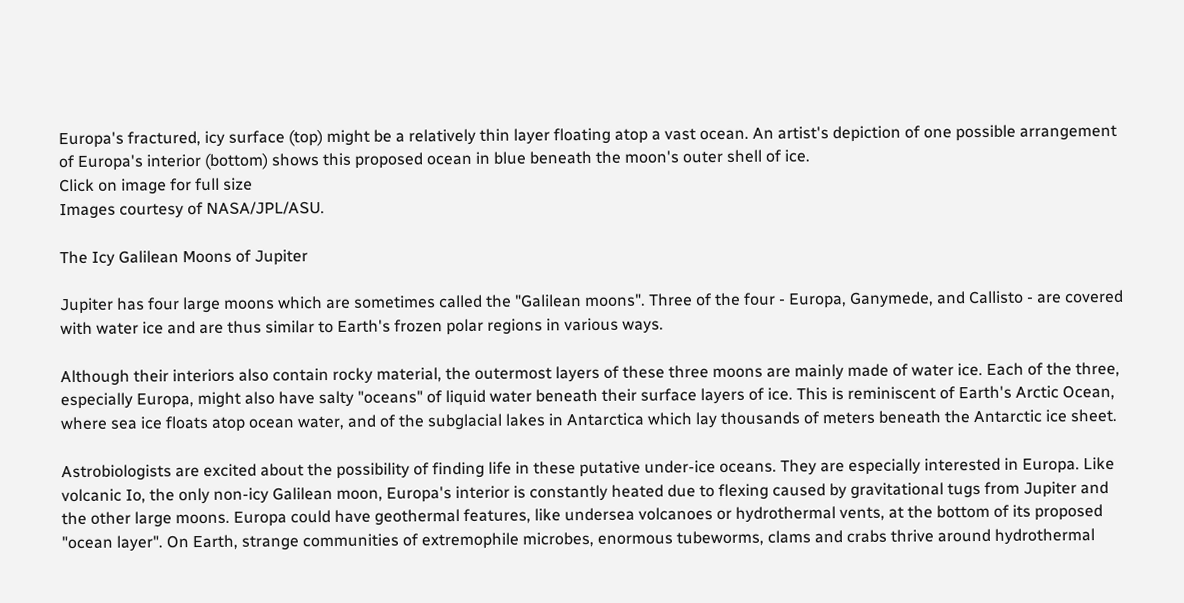Europa's fractured, icy surface (top) might be a relatively thin layer floating atop a vast ocean. An artist's depiction of one possible arrangement of Europa's interior (bottom) shows this proposed ocean in blue beneath the moon's outer shell of ice.
Click on image for full size
Images courtesy of NASA/JPL/ASU.

The Icy Galilean Moons of Jupiter

Jupiter has four large moons which are sometimes called the "Galilean moons". Three of the four - Europa, Ganymede, and Callisto - are covered with water ice and are thus similar to Earth's frozen polar regions in various ways.

Although their interiors also contain rocky material, the outermost layers of these three moons are mainly made of water ice. Each of the three, especially Europa, might also have salty "oceans" of liquid water beneath their surface layers of ice. This is reminiscent of Earth's Arctic Ocean, where sea ice floats atop ocean water, and of the subglacial lakes in Antarctica which lay thousands of meters beneath the Antarctic ice sheet.

Astrobiologists are excited about the possibility of finding life in these putative under-ice oceans. They are especially interested in Europa. Like volcanic Io, the only non-icy Galilean moon, Europa's interior is constantly heated due to flexing caused by gravitational tugs from Jupiter and the other large moons. Europa could have geothermal features, like undersea volcanoes or hydrothermal vents, at the bottom of its proposed "ocean layer". On Earth, strange communities of extremophile microbes, enormous tubeworms, clams and crabs thrive around hydrothermal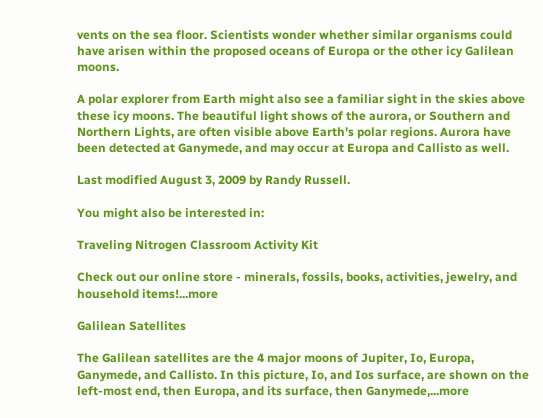vents on the sea floor. Scientists wonder whether similar organisms could have arisen within the proposed oceans of Europa or the other icy Galilean moons.

A polar explorer from Earth might also see a familiar sight in the skies above these icy moons. The beautiful light shows of the aurora, or Southern and Northern Lights, are often visible above Earth's polar regions. Aurora have been detected at Ganymede, and may occur at Europa and Callisto as well.

Last modified August 3, 2009 by Randy Russell.

You might also be interested in:

Traveling Nitrogen Classroom Activity Kit

Check out our online store - minerals, fossils, books, activities, jewelry, and household items!...more

Galilean Satellites

The Galilean satellites are the 4 major moons of Jupiter, Io, Europa, Ganymede, and Callisto. In this picture, Io, and Ios surface, are shown on the left-most end, then Europa, and its surface, then Ganymede,...more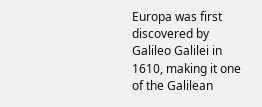Europa was first discovered by Galileo Galilei in 1610, making it one of the Galilean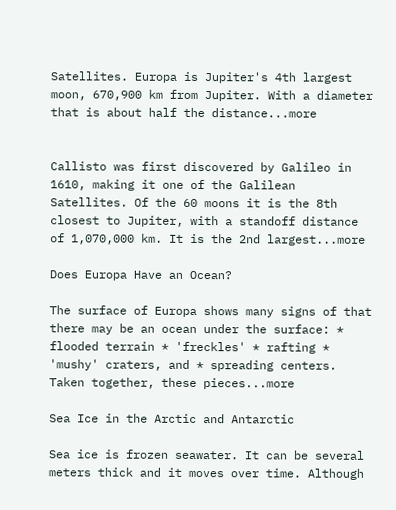Satellites. Europa is Jupiter's 4th largest moon, 670,900 km from Jupiter. With a diameter that is about half the distance...more


Callisto was first discovered by Galileo in 1610, making it one of the Galilean Satellites. Of the 60 moons it is the 8th closest to Jupiter, with a standoff distance of 1,070,000 km. It is the 2nd largest...more

Does Europa Have an Ocean?

The surface of Europa shows many signs of that there may be an ocean under the surface: * flooded terrain * 'freckles' * rafting * 'mushy' craters, and * spreading centers. Taken together, these pieces...more

Sea Ice in the Arctic and Antarctic

Sea ice is frozen seawater. It can be several meters thick and it moves over time. Although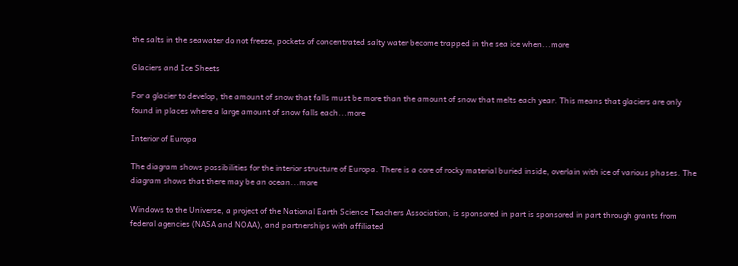the salts in the seawater do not freeze, pockets of concentrated salty water become trapped in the sea ice when...more

Glaciers and Ice Sheets

For a glacier to develop, the amount of snow that falls must be more than the amount of snow that melts each year. This means that glaciers are only found in places where a large amount of snow falls each...more

Interior of Europa

The diagram shows possibilities for the interior structure of Europa. There is a core of rocky material buried inside, overlain with ice of various phases. The diagram shows that there may be an ocean...more

Windows to the Universe, a project of the National Earth Science Teachers Association, is sponsored in part is sponsored in part through grants from federal agencies (NASA and NOAA), and partnerships with affiliated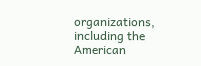organizations, including the American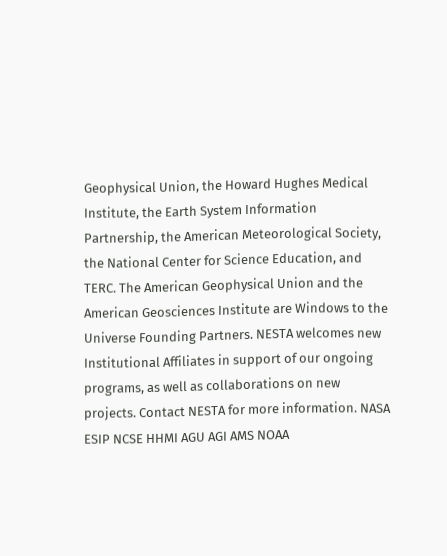Geophysical Union, the Howard Hughes Medical Institute, the Earth System Information Partnership, the American Meteorological Society, the National Center for Science Education, and TERC. The American Geophysical Union and the American Geosciences Institute are Windows to the Universe Founding Partners. NESTA welcomes new Institutional Affiliates in support of our ongoing programs, as well as collaborations on new projects. Contact NESTA for more information. NASA ESIP NCSE HHMI AGU AGI AMS NOAA